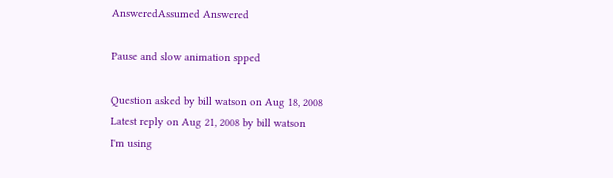AnsweredAssumed Answered

Pause and slow animation spped

Question asked by bill watson on Aug 18, 2008
Latest reply on Aug 21, 2008 by bill watson
I'm using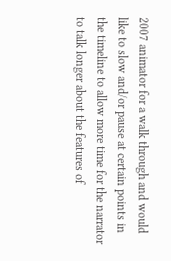2007 animator for a walk through and would like to slow and/or pause at certain points in the timeline to allow more time for the narrator to talk longer about the features of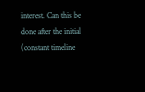interest. Can this be done after the initial (constant timeline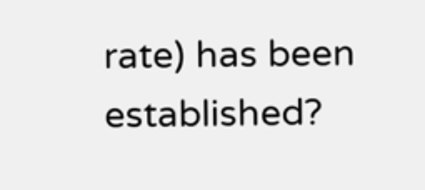rate) has been established?